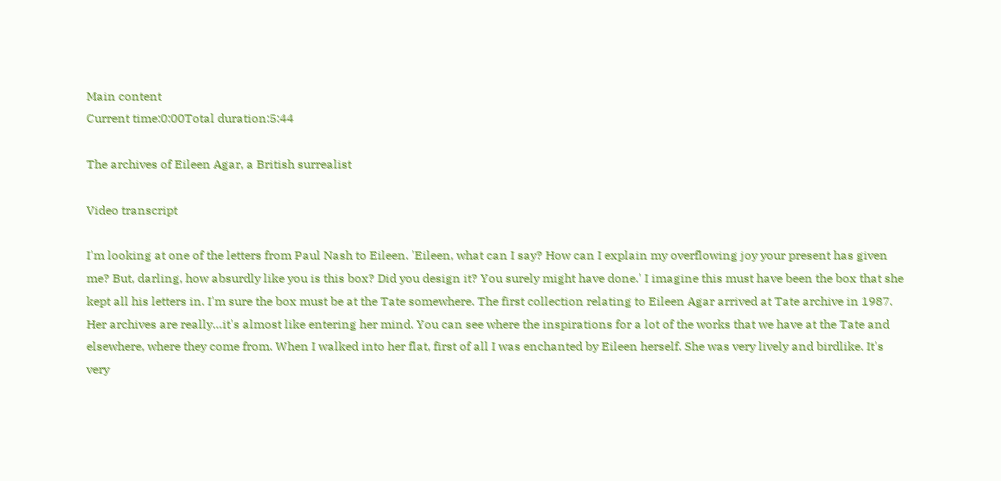Main content
Current time:0:00Total duration:5:44

The archives of Eileen Agar, a British surrealist

Video transcript

I'm looking at one of the letters from Paul Nash to Eileen. 'Eileen, what can I say? How can I explain my overflowing joy your present has given me? But, darling, how absurdly like you is this box? Did you design it? You surely might have done.' I imagine this must have been the box that she kept all his letters in. I'm sure the box must be at the Tate somewhere. The first collection relating to Eileen Agar arrived at Tate archive in 1987. Her archives are really…it's almost like entering her mind. You can see where the inspirations for a lot of the works that we have at the Tate and elsewhere, where they come from. When I walked into her flat, first of all I was enchanted by Eileen herself. She was very lively and birdlike. It's very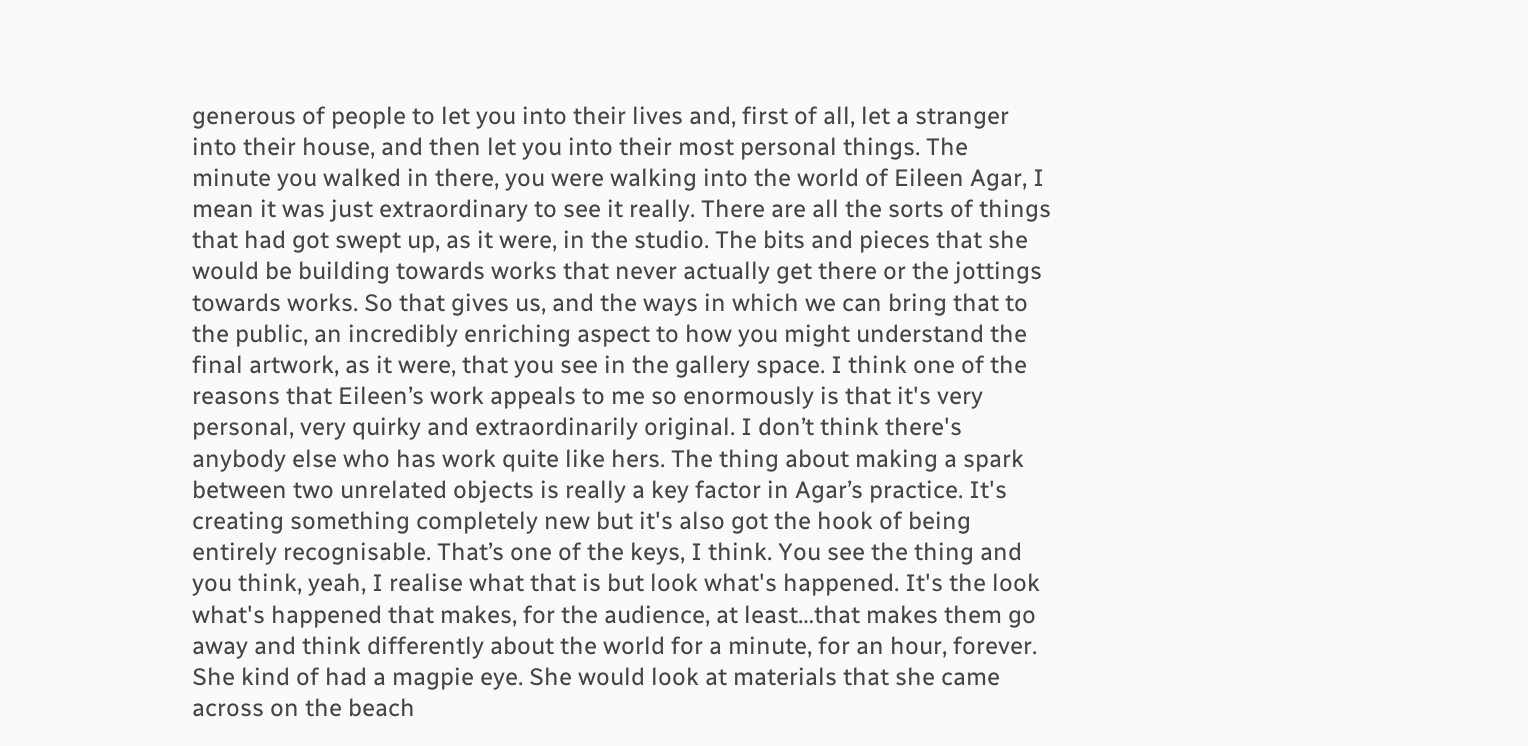generous of people to let you into their lives and, first of all, let a stranger into their house, and then let you into their most personal things. The minute you walked in there, you were walking into the world of Eileen Agar, I mean it was just extraordinary to see it really. There are all the sorts of things that had got swept up, as it were, in the studio. The bits and pieces that she would be building towards works that never actually get there or the jottings towards works. So that gives us, and the ways in which we can bring that to the public, an incredibly enriching aspect to how you might understand the final artwork, as it were, that you see in the gallery space. I think one of the reasons that Eileen’s work appeals to me so enormously is that it's very personal, very quirky and extraordinarily original. I don’t think there's anybody else who has work quite like hers. The thing about making a spark between two unrelated objects is really a key factor in Agar’s practice. It's creating something completely new but it's also got the hook of being entirely recognisable. That’s one of the keys, I think. You see the thing and you think, yeah, I realise what that is but look what's happened. It's the look what's happened that makes, for the audience, at least…that makes them go away and think differently about the world for a minute, for an hour, forever. She kind of had a magpie eye. She would look at materials that she came across on the beach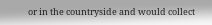or in the countryside and would collect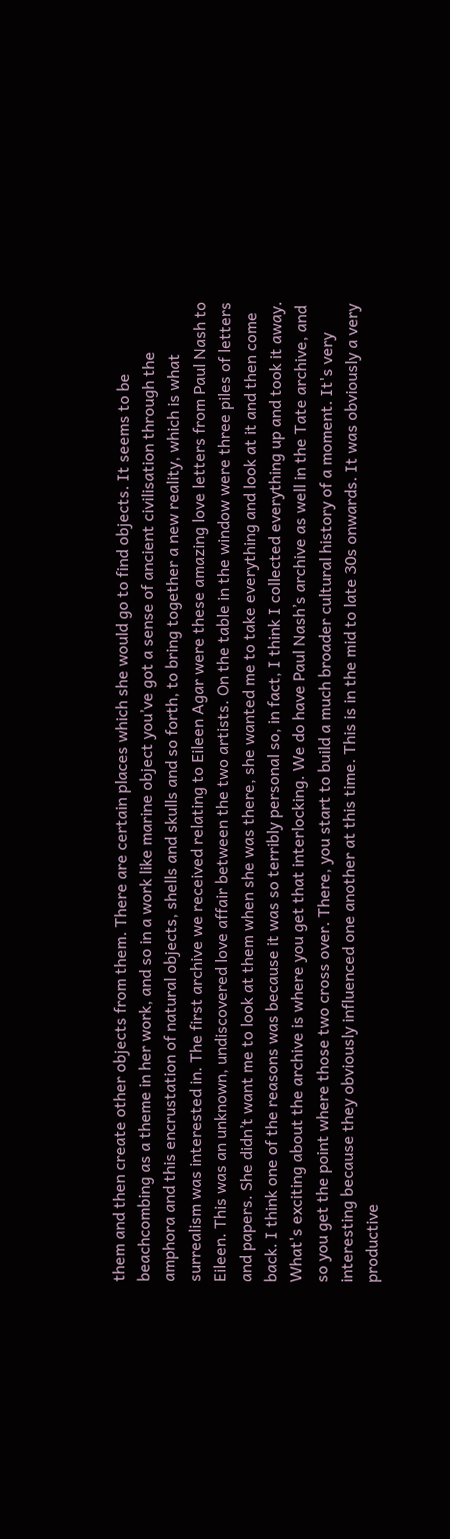them and then create other objects from them. There are certain places which she would go to find objects. It seems to be beachcombing as a theme in her work, and so in a work like marine object you’ve got a sense of ancient civilisation through the amphora and this encrustation of natural objects, shells and skulls and so forth, to bring together a new reality, which is what surrealism was interested in. The first archive we received relating to Eileen Agar were these amazing love letters from Paul Nash to Eileen. This was an unknown, undiscovered love affair between the two artists. On the table in the window were three piles of letters and papers. She didn’t want me to look at them when she was there, she wanted me to take everything and look at it and then come back. I think one of the reasons was because it was so terribly personal so, in fact, I think I collected everything up and took it away. What's exciting about the archive is where you get that interlocking. We do have Paul Nash’s archive as well in the Tate archive, and so you get the point where those two cross over. There, you start to build a much broader cultural history of a moment. It's very interesting because they obviously influenced one another at this time. This is in the mid to late 30s onwards. It was obviously a very productive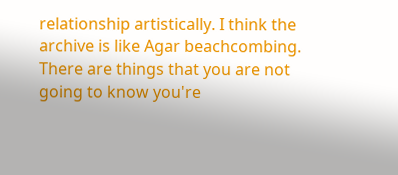relationship artistically. I think the archive is like Agar beachcombing. There are things that you are not going to know you're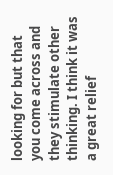looking for but that you come across and they stimulate other thinking. I think it was a great relief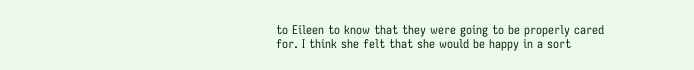to Eileen to know that they were going to be properly cared for. I think she felt that she would be happy in a sort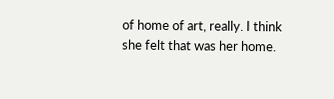of home of art, really. I think she felt that was her home.